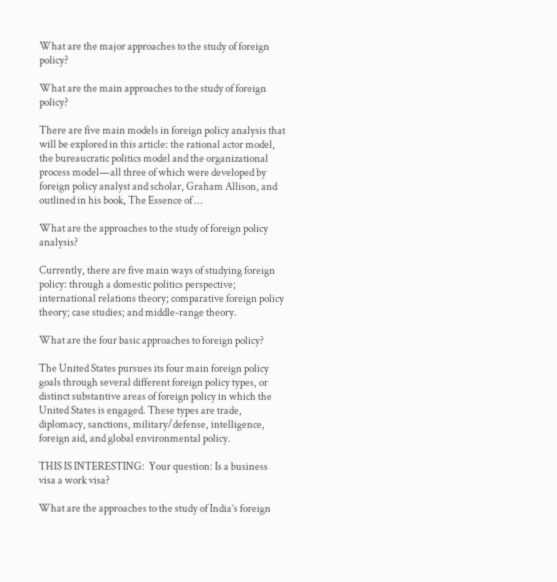What are the major approaches to the study of foreign policy?

What are the main approaches to the study of foreign policy?

There are five main models in foreign policy analysis that will be explored in this article: the rational actor model, the bureaucratic politics model and the organizational process model—all three of which were developed by foreign policy analyst and scholar, Graham Allison, and outlined in his book, The Essence of …

What are the approaches to the study of foreign policy analysis?

Currently, there are five main ways of studying foreign policy: through a domestic politics perspective; international relations theory; comparative foreign policy theory; case studies; and middle-range theory.

What are the four basic approaches to foreign policy?

The United States pursues its four main foreign policy goals through several different foreign policy types, or distinct substantive areas of foreign policy in which the United States is engaged. These types are trade, diplomacy, sanctions, military/defense, intelligence, foreign aid, and global environmental policy.

THIS IS INTERESTING:  Your question: Is a business visa a work visa?

What are the approaches to the study of India’s foreign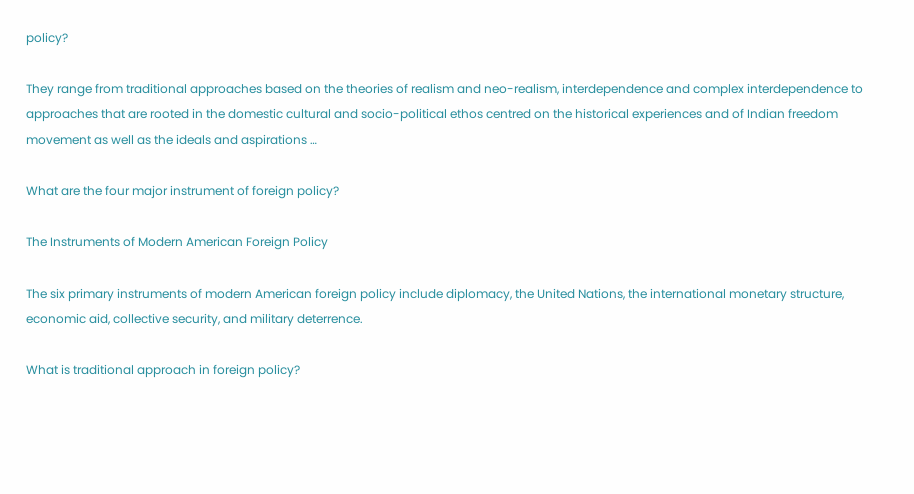policy?

They range from traditional approaches based on the theories of realism and neo-realism, interdependence and complex interdependence to approaches that are rooted in the domestic cultural and socio-political ethos centred on the historical experiences and of Indian freedom movement as well as the ideals and aspirations …

What are the four major instrument of foreign policy?

The Instruments of Modern American Foreign Policy

The six primary instruments of modern American foreign policy include diplomacy, the United Nations, the international monetary structure, economic aid, collective security, and military deterrence.

What is traditional approach in foreign policy?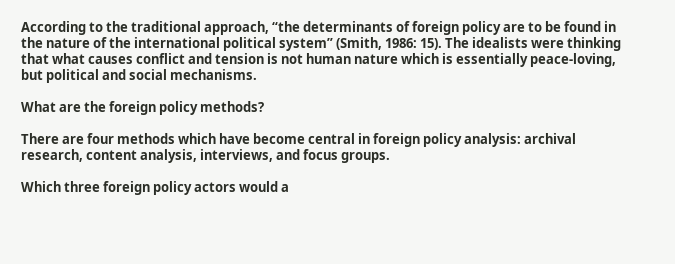According to the traditional approach, “the determinants of foreign policy are to be found in the nature of the international political system” (Smith, 1986: 15). The idealists were thinking that what causes conflict and tension is not human nature which is essentially peace-loving, but political and social mechanisms.

What are the foreign policy methods?

There are four methods which have become central in foreign policy analysis: archival research, content analysis, interviews, and focus groups.

Which three foreign policy actors would a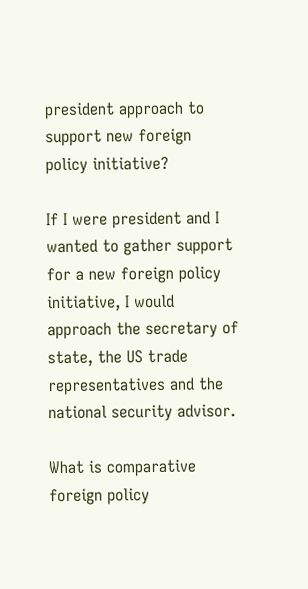president approach to support new foreign policy initiative?

If I were president and I wanted to gather support for a new foreign policy initiative, I would approach the secretary of state, the US trade representatives and the national security advisor.

What is comparative foreign policy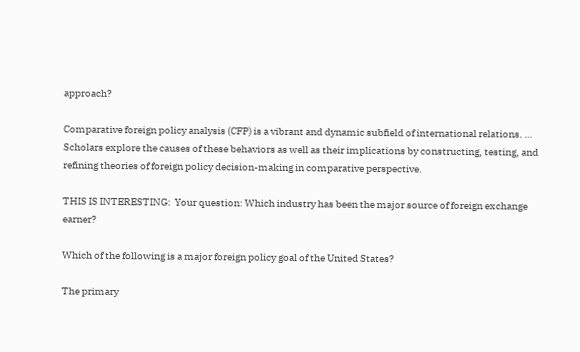approach?

Comparative foreign policy analysis (CFP) is a vibrant and dynamic subfield of international relations. … Scholars explore the causes of these behaviors as well as their implications by constructing, testing, and refining theories of foreign policy decision-making in comparative perspective.

THIS IS INTERESTING:  Your question: Which industry has been the major source of foreign exchange earner?

Which of the following is a major foreign policy goal of the United States?

The primary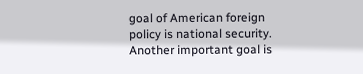goal of American foreign policy is national security. Another important goal is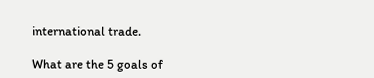international trade.

What are the 5 goals of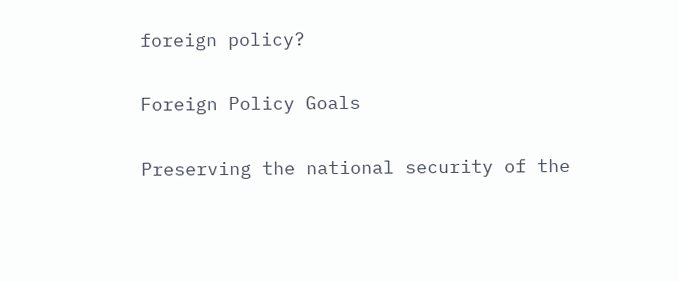foreign policy?

Foreign Policy Goals

Preserving the national security of the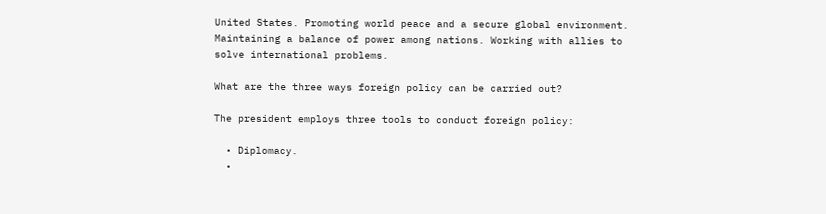United States. Promoting world peace and a secure global environment. Maintaining a balance of power among nations. Working with allies to solve international problems.

What are the three ways foreign policy can be carried out?

The president employs three tools to conduct foreign policy:

  • Diplomacy.
  •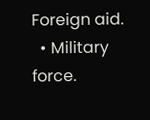Foreign aid.
  • Military force.